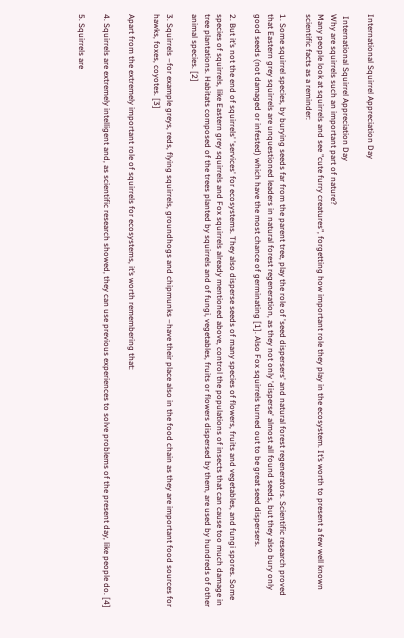International Squirrel Appreciation Day

 International Squirrel Appreciation Day
Why are squirrels such an important part of nature?
Many people look at squirrels and see "cute furry creatures", forgetting how important role they play in the ecosystem. It’s worth to present a few well known scientific facts as a reminder:

1. Some squirrel species, by burying seeds far from the parent tree, play the role of 'seed dispersers' and natural forest regenerators. Scientific research proved that Eastern grey squirrels are unquestioned leaders in natural forest regeneration, as they not only 'disperse' almost all found seeds, but they also bury only good seeds (not damaged or infested) which have the most chance of germinating [1]. Also Fox squirrels turned out to be great seed dispersers.

2. But it’s not the end of squirrels' 'services' for ecosystems. They also disperse seeds of many species of flowers, fruits and vegetables, and fungi spores. Some species of squirrels, like Eastern grey squirrels and Fox squirrels already mentioned above, control the populations of insects that can cause too much damage in tree plantations. Habitats composed of the trees planted by squirrels and of fungi, vegetables, fruits or flowers dispersed by them, are used by hundreds of other animal species. [2]

3. Squirrels –for example greys, reds, flying squirrels, groundhogs and chipmunks –have their place also in the food chain as they are important food sources for hawks, foxes, coyotes. [3]

Apart from the extremely important role of squirrels for ecosystems, it’s worth remembering that:

4. Squirrels are extremely intelligent and, as scientific research showed, they can use previous experiences to solve problems of the present day, like people do. [4]

5. Squirrels are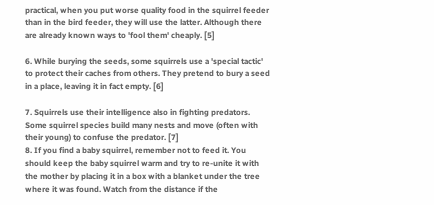practical, when you put worse quality food in the squirrel feeder than in the bird feeder, they will use the latter. Although there are already known ways to 'fool them' cheaply. [5]

6. While burying the seeds, some squirrels use a 'special tactic' to protect their caches from others. They pretend to bury a seed in a place, leaving it in fact empty. [6]

7. Squirrels use their intelligence also in fighting predators. Some squirrel species build many nests and move (often with their young) to confuse the predator. [7]
8. If you find a baby squirrel, remember not to feed it. You should keep the baby squirrel warm and try to re-unite it with the mother by placing it in a box with a blanket under the tree where it was found. Watch from the distance if the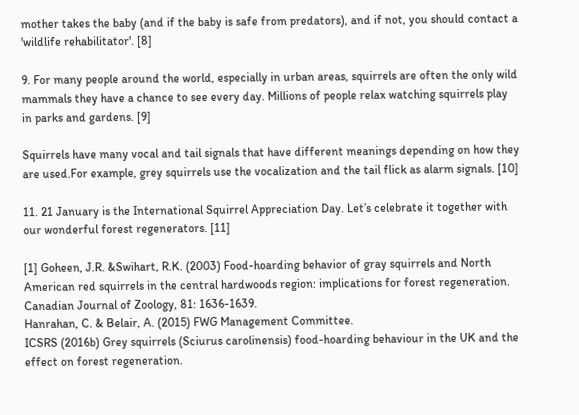mother takes the baby (and if the baby is safe from predators), and if not, you should contact a 'wildlife rehabilitator'. [8]

9. For many people around the world, especially in urban areas, squirrels are often the only wild mammals they have a chance to see every day. Millions of people relax watching squirrels play in parks and gardens. [9]

Squirrels have many vocal and tail signals that have different meanings depending on how they are used.For example, grey squirrels use the vocalization and the tail flick as alarm signals. [10]

11. 21 January is the International Squirrel Appreciation Day. Let’s celebrate it together with our wonderful forest regenerators. [11]

[1] Goheen, J.R. &Swihart, R.K. (2003) Food-hoarding behavior of gray squirrels and North American red squirrels in the central hardwoods region: implications for forest regeneration. Canadian Journal of Zoology, 81: 1636-1639.
Hanrahan, C. & Belair, A. (2015) FWG Management Committee.
ICSRS (2016b) Grey squirrels (Sciurus carolinensis) food-hoarding behaviour in the UK and the effect on forest regeneration.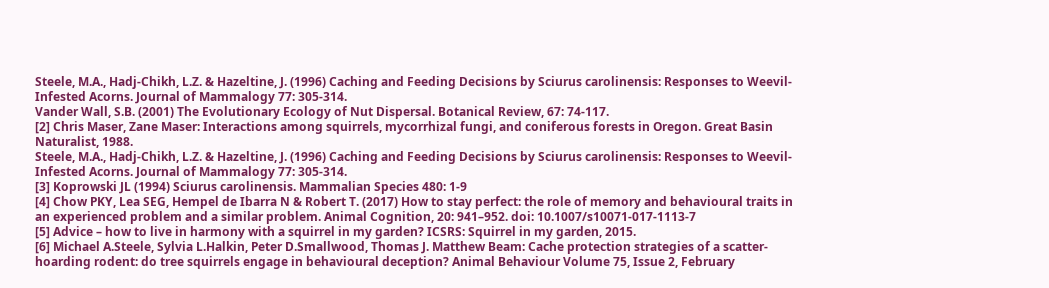Steele, M.A., Hadj-Chikh, L.Z. & Hazeltine, J. (1996) Caching and Feeding Decisions by Sciurus carolinensis: Responses to Weevil-Infested Acorns. Journal of Mammalogy 77: 305-314.
Vander Wall, S.B. (2001) The Evolutionary Ecology of Nut Dispersal. Botanical Review, 67: 74-117.
[2] Chris Maser, Zane Maser: Interactions among squirrels, mycorrhizal fungi, and coniferous forests in Oregon. Great Basin Naturalist, 1988.
Steele, M.A., Hadj-Chikh, L.Z. & Hazeltine, J. (1996) Caching and Feeding Decisions by Sciurus carolinensis: Responses to Weevil-Infested Acorns. Journal of Mammalogy 77: 305-314.
[3] Koprowski JL (1994) Sciurus carolinensis. Mammalian Species 480: 1-9
[4] Chow PKY, Lea SEG, Hempel de Ibarra N & Robert T. (2017) How to stay perfect: the role of memory and behavioural traits in an experienced problem and a similar problem. Animal Cognition, 20: 941–952. doi: 10.1007/s10071-017-1113-7
[5] Advice – how to live in harmony with a squirrel in my garden? ICSRS: Squirrel in my garden, 2015.
[6] Michael A.Steele, Sylvia L.Halkin, Peter D.Smallwood, Thomas J. Matthew Beam: Cache protection strategies of a scatter-hoarding rodent: do tree squirrels engage in behavioural deception? Animal Behaviour Volume 75, Issue 2, February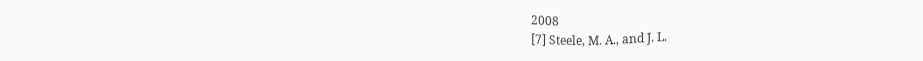2008
[7] Steele, M. A., and J. L.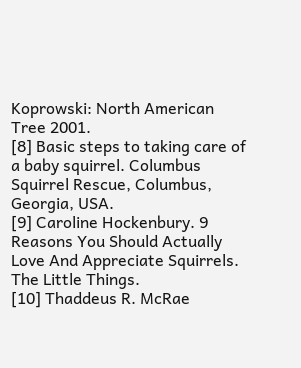Koprowski: North American Tree 2001.
[8] Basic steps to taking care of a baby squirrel. Columbus Squirrel Rescue, Columbus, Georgia, USA.
[9] Caroline Hockenbury. 9 Reasons You Should Actually Love And Appreciate Squirrels. The Little Things.
[10] Thaddeus R. McRae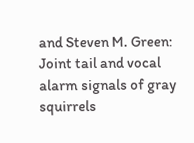and Steven M. Green: Joint tail and vocal alarm signals of gray squirrels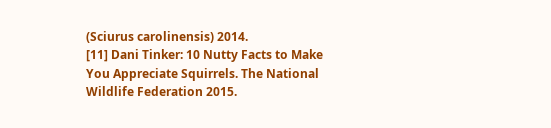(Sciurus carolinensis) 2014.
[11] Dani Tinker: 10 Nutty Facts to Make You Appreciate Squirrels. The National Wildlife Federation 2015.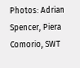Photos: Adrian Spencer, Piera Comorio, SWT